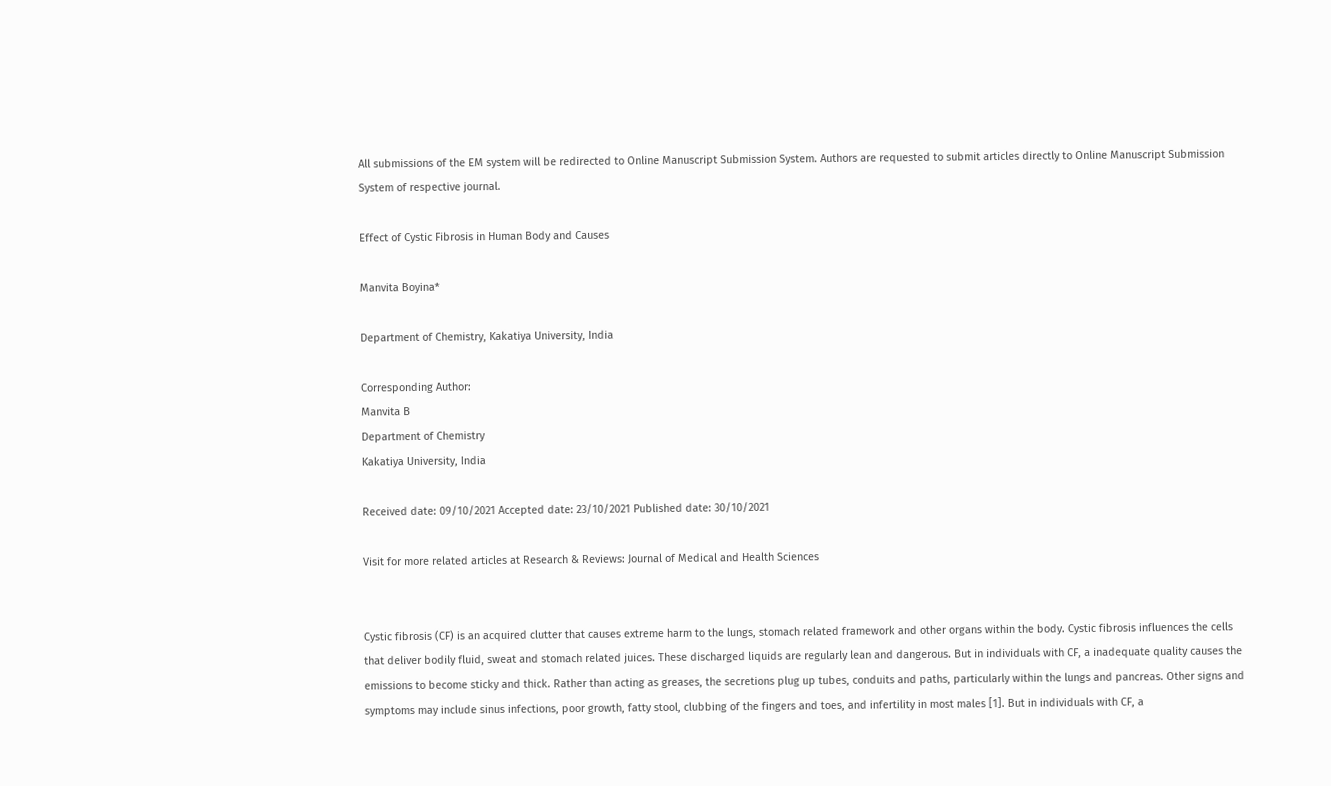All submissions of the EM system will be redirected to Online Manuscript Submission System. Authors are requested to submit articles directly to Online Manuscript Submission System of respective journal.

Effect of Cystic Fibrosis in Human Body and Causes

Manvita Boyina*

Department of Chemistry, Kakatiya University, India

Corresponding Author:
Manvita B
Department of Chemistry
Kakatiya University, India

Received date: 09/10/2021 Accepted date: 23/10/2021 Published date: 30/10/2021

Visit for more related articles at Research & Reviews: Journal of Medical and Health Sciences


Cystic fibrosis (CF) is an acquired clutter that causes extreme harm to the lungs, stomach related framework and other organs within the body. Cystic fibrosis influences the cells that deliver bodily fluid, sweat and stomach related juices. These discharged liquids are regularly lean and dangerous. But in individuals with CF, a inadequate quality causes the emissions to become sticky and thick. Rather than acting as greases, the secretions plug up tubes, conduits and paths, particularly within the lungs and pancreas. Other signs and symptoms may include sinus infections, poor growth, fatty stool, clubbing of the fingers and toes, and infertility in most males [1]. But in individuals with CF, a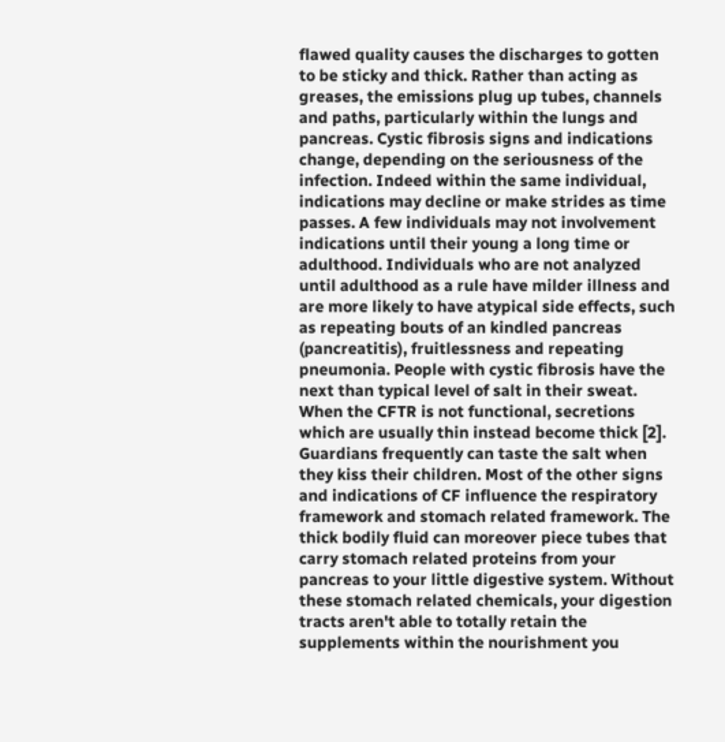flawed quality causes the discharges to gotten to be sticky and thick. Rather than acting as greases, the emissions plug up tubes, channels and paths, particularly within the lungs and pancreas. Cystic fibrosis signs and indications change, depending on the seriousness of the infection. Indeed within the same individual, indications may decline or make strides as time passes. A few individuals may not involvement indications until their young a long time or adulthood. Individuals who are not analyzed until adulthood as a rule have milder illness and are more likely to have atypical side effects, such as repeating bouts of an kindled pancreas (pancreatitis), fruitlessness and repeating pneumonia. People with cystic fibrosis have the next than typical level of salt in their sweat. When the CFTR is not functional, secretions which are usually thin instead become thick [2]. Guardians frequently can taste the salt when they kiss their children. Most of the other signs and indications of CF influence the respiratory framework and stomach related framework. The thick bodily fluid can moreover piece tubes that carry stomach related proteins from your pancreas to your little digestive system. Without these stomach related chemicals, your digestion tracts aren't able to totally retain the supplements within the nourishment you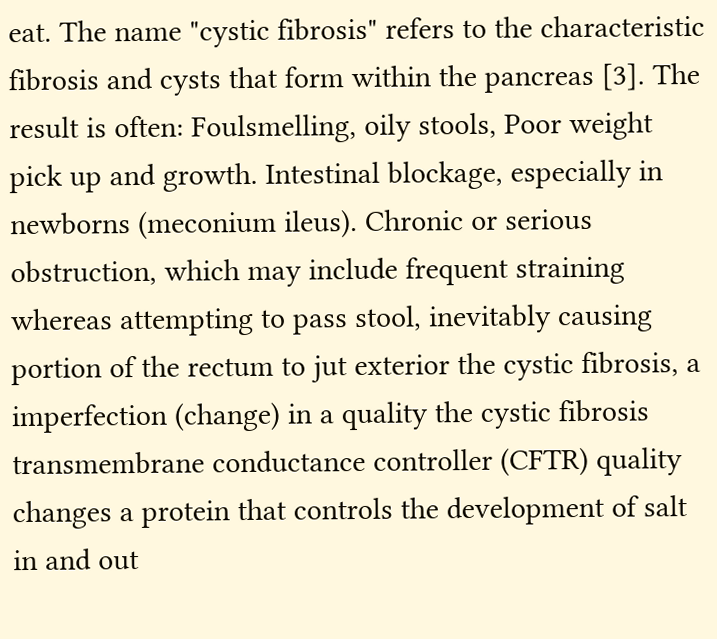eat. The name "cystic fibrosis" refers to the characteristic fibrosis and cysts that form within the pancreas [3]. The result is often: Foulsmelling, oily stools, Poor weight pick up and growth. Intestinal blockage, especially in newborns (meconium ileus). Chronic or serious obstruction, which may include frequent straining whereas attempting to pass stool, inevitably causing portion of the rectum to jut exterior the cystic fibrosis, a imperfection (change) in a quality the cystic fibrosis transmembrane conductance controller (CFTR) quality changes a protein that controls the development of salt in and out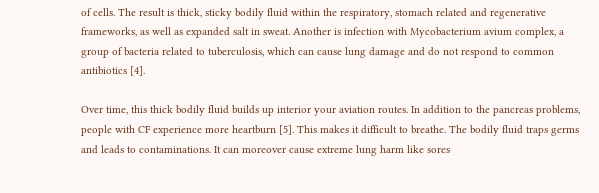of cells. The result is thick, sticky bodily fluid within the respiratory, stomach related and regenerative frameworks, as well as expanded salt in sweat. Another is infection with Mycobacterium avium complex, a group of bacteria related to tuberculosis, which can cause lung damage and do not respond to common antibiotics [4].

Over time, this thick bodily fluid builds up interior your aviation routes. In addition to the pancreas problems, people with CF experience more heartburn [5]. This makes it difficult to breathe. The bodily fluid traps germs and leads to contaminations. It can moreover cause extreme lung harm like sores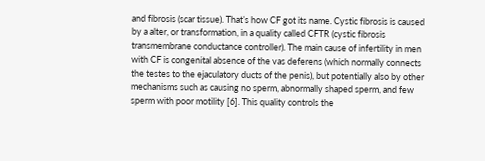and fibrosis (scar tissue). That’s how CF got its name. Cystic fibrosis is caused by a alter, or transformation, in a quality called CFTR (cystic fibrosis transmembrane conductance controller). The main cause of infertility in men with CF is congenital absence of the vas deferens (which normally connects the testes to the ejaculatory ducts of the penis), but potentially also by other mechanisms such as causing no sperm, abnormally shaped sperm, and few sperm with poor motility [6]. This quality controls the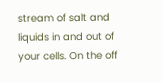stream of salt and liquids in and out of your cells. On the off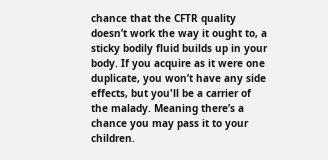chance that the CFTR quality doesn’t work the way it ought to, a sticky bodily fluid builds up in your body. If you acquire as it were one duplicate, you won’t have any side effects, but you'll be a carrier of the malady. Meaning there’s a chance you may pass it to your children.